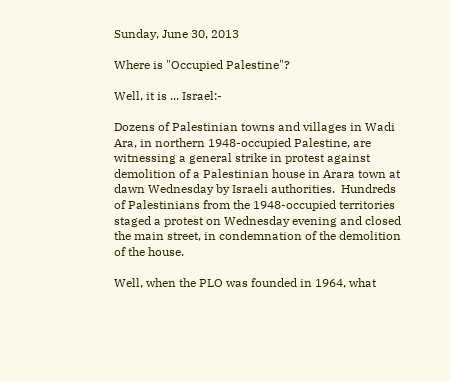Sunday, June 30, 2013

Where is "Occupied Palestine"?

Well, it is ... Israel:-

Dozens of Palestinian towns and villages in Wadi Ara, in northern 1948-occupied Palestine, are witnessing a general strike in protest against demolition of a Palestinian house in Arara town at dawn Wednesday by Israeli authorities.  Hundreds of Palestinians from the 1948-occupied territories staged a protest on Wednesday evening and closed the main street, in condemnation of the demolition of the house.

Well, when the PLO was founded in 1964, what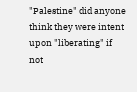"Palestine" did anyone think they were intent upon "liberating" if not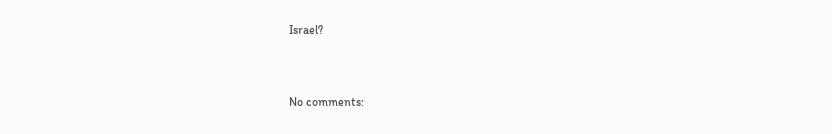Israel?


No comments: